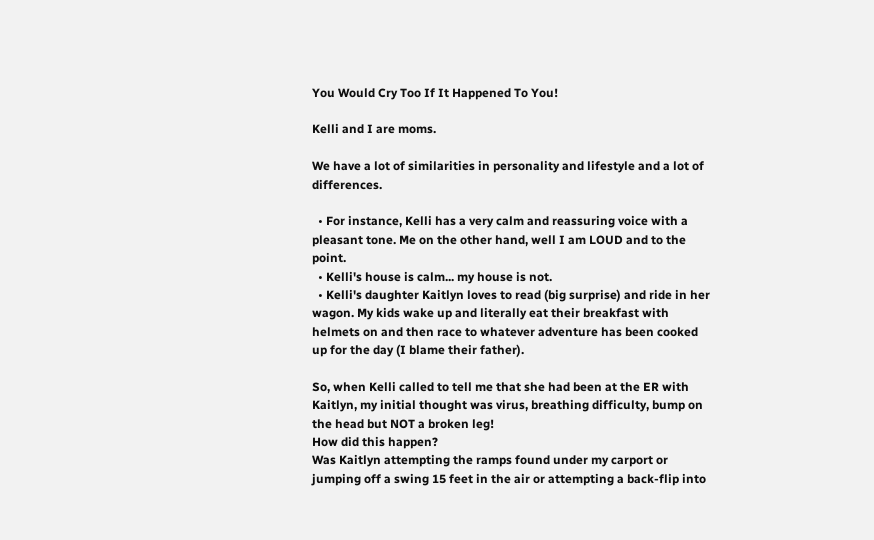You Would Cry Too If It Happened To You!

Kelli and I are moms.

We have a lot of similarities in personality and lifestyle and a lot of differences.

  • For instance, Kelli has a very calm and reassuring voice with a pleasant tone. Me on the other hand, well I am LOUD and to the point.
  • Kelli's house is calm... my house is not.
  • Kelli's daughter Kaitlyn loves to read (big surprise) and ride in her wagon. My kids wake up and literally eat their breakfast with helmets on and then race to whatever adventure has been cooked up for the day (I blame their father).

So, when Kelli called to tell me that she had been at the ER with Kaitlyn, my initial thought was virus, breathing difficulty, bump on the head but NOT a broken leg!
How did this happen?
Was Kaitlyn attempting the ramps found under my carport or jumping off a swing 15 feet in the air or attempting a back-flip into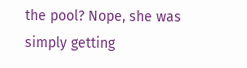the pool? Nope, she was simply getting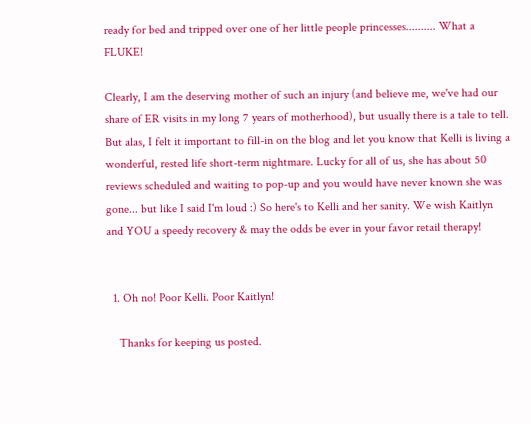ready for bed and tripped over one of her little people princesses.......... What a FLUKE!

Clearly, I am the deserving mother of such an injury (and believe me, we've had our share of ER visits in my long 7 years of motherhood), but usually there is a tale to tell.
But alas, I felt it important to fill-in on the blog and let you know that Kelli is living a wonderful, rested life short-term nightmare. Lucky for all of us, she has about 50 reviews scheduled and waiting to pop-up and you would have never known she was gone... but like I said I'm loud :) So here's to Kelli and her sanity. We wish Kaitlyn and YOU a speedy recovery & may the odds be ever in your favor retail therapy!


  1. Oh no! Poor Kelli. Poor Kaitlyn!

    Thanks for keeping us posted.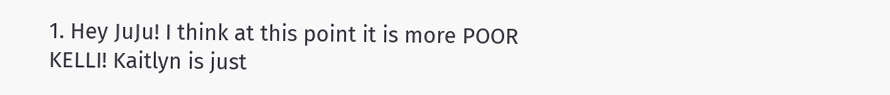1. Hey JuJu! I think at this point it is more POOR KELLI! Kaitlyn is just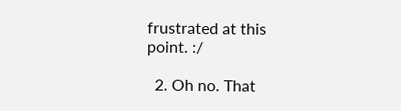frustrated at this point. :/

  2. Oh no. That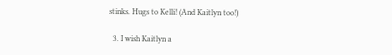stinks. Hugs to Kelli! (And Kaitlyn too!)

  3. I wish Kaitlyn a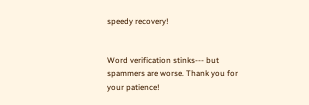speedy recovery!


Word verification stinks--- but spammers are worse. Thank you for your patience!